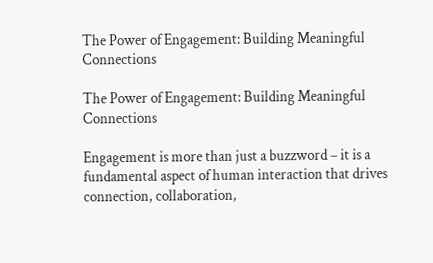The Power of Engagement: Building Meaningful Connections

The Power of Engagement: Building Meaningful Connections

Engagement is more than just a buzzword – it is a fundamental aspect of human interaction that drives connection, collaboration,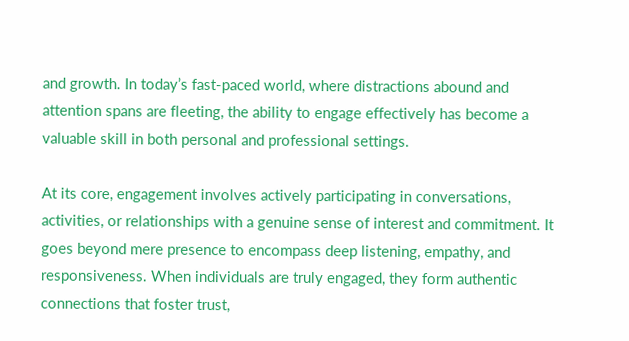and growth. In today’s fast-paced world, where distractions abound and attention spans are fleeting, the ability to engage effectively has become a valuable skill in both personal and professional settings.

At its core, engagement involves actively participating in conversations, activities, or relationships with a genuine sense of interest and commitment. It goes beyond mere presence to encompass deep listening, empathy, and responsiveness. When individuals are truly engaged, they form authentic connections that foster trust,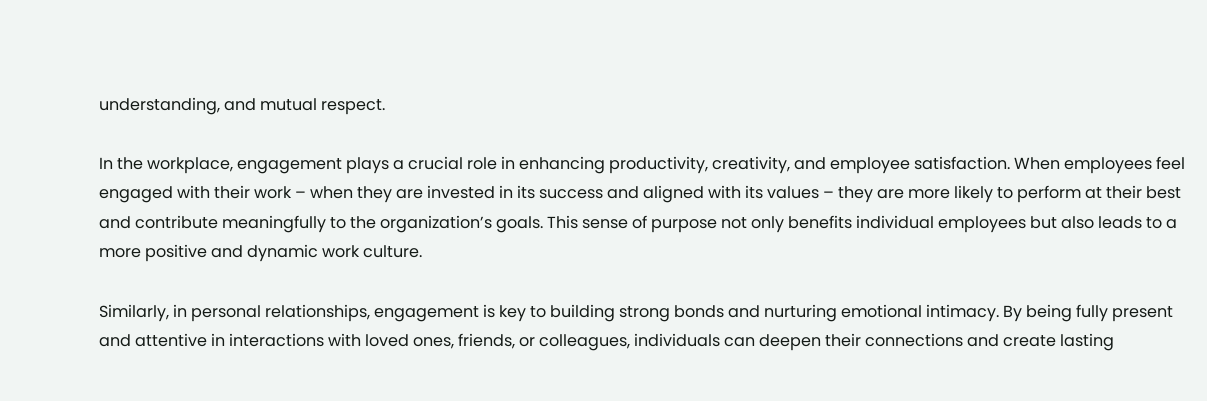understanding, and mutual respect.

In the workplace, engagement plays a crucial role in enhancing productivity, creativity, and employee satisfaction. When employees feel engaged with their work – when they are invested in its success and aligned with its values – they are more likely to perform at their best and contribute meaningfully to the organization’s goals. This sense of purpose not only benefits individual employees but also leads to a more positive and dynamic work culture.

Similarly, in personal relationships, engagement is key to building strong bonds and nurturing emotional intimacy. By being fully present and attentive in interactions with loved ones, friends, or colleagues, individuals can deepen their connections and create lasting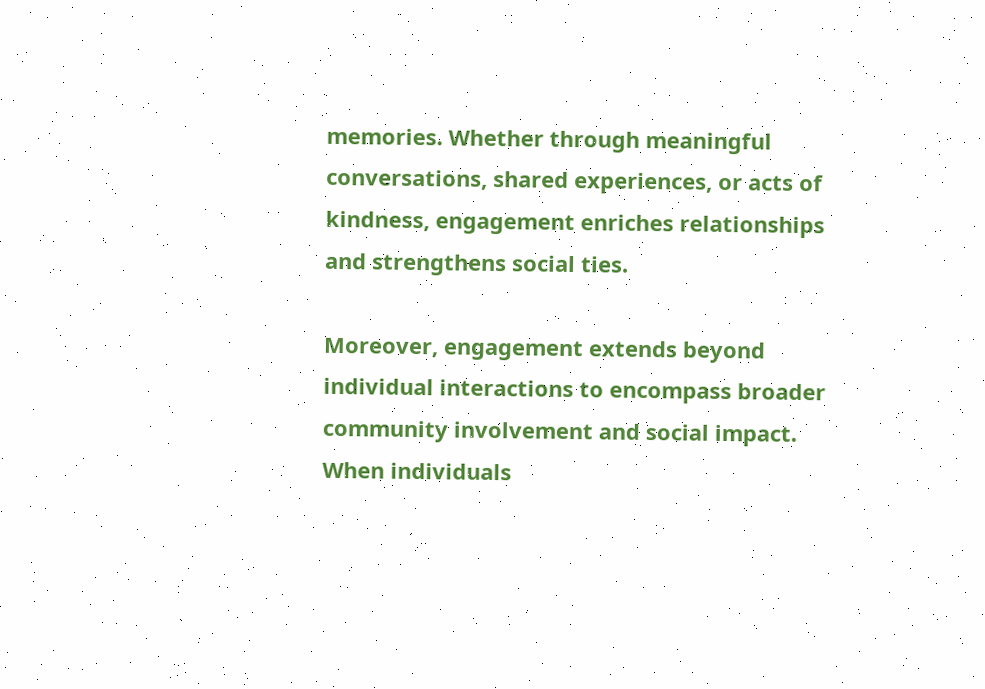memories. Whether through meaningful conversations, shared experiences, or acts of kindness, engagement enriches relationships and strengthens social ties.

Moreover, engagement extends beyond individual interactions to encompass broader community involvement and social impact. When individuals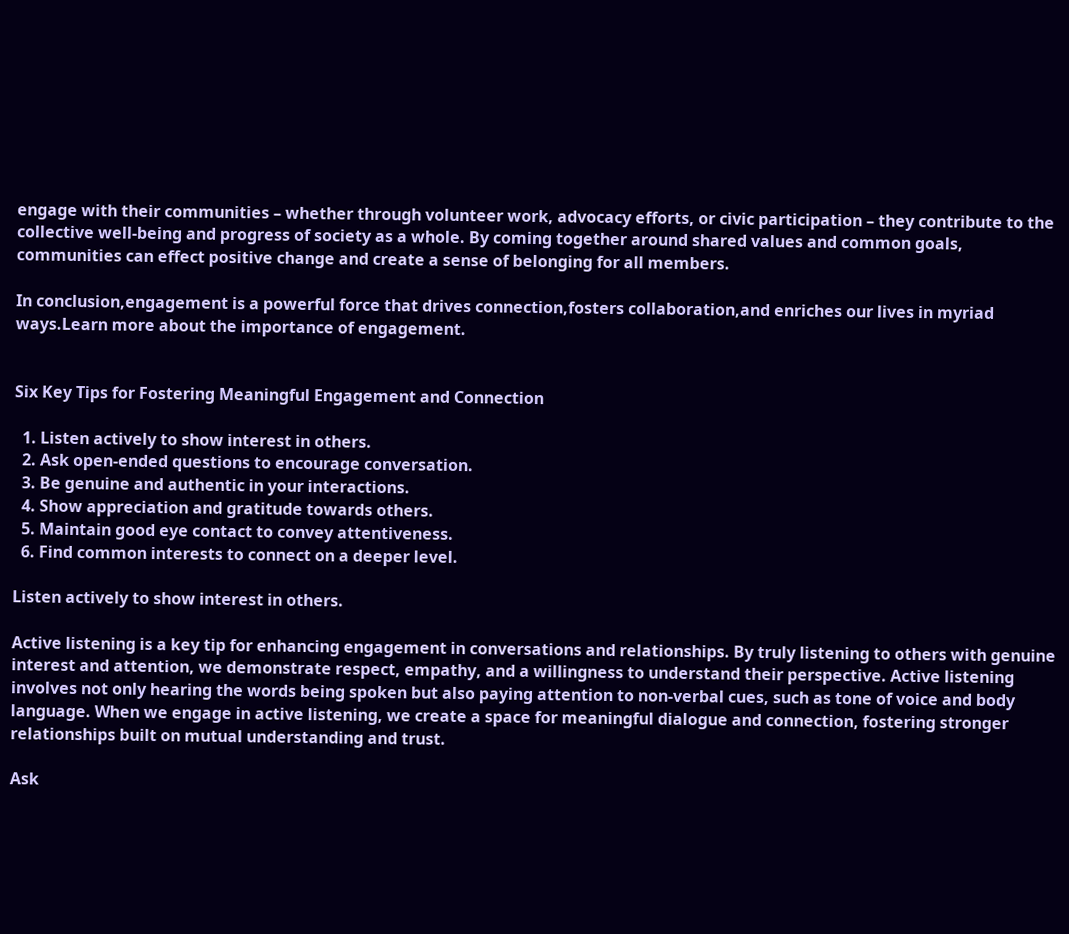engage with their communities – whether through volunteer work, advocacy efforts, or civic participation – they contribute to the collective well-being and progress of society as a whole. By coming together around shared values and common goals, communities can effect positive change and create a sense of belonging for all members.

In conclusion,engagement is a powerful force that drives connection,fosters collaboration,and enriches our lives in myriad ways.Learn more about the importance of engagement.


Six Key Tips for Fostering Meaningful Engagement and Connection

  1. Listen actively to show interest in others.
  2. Ask open-ended questions to encourage conversation.
  3. Be genuine and authentic in your interactions.
  4. Show appreciation and gratitude towards others.
  5. Maintain good eye contact to convey attentiveness.
  6. Find common interests to connect on a deeper level.

Listen actively to show interest in others.

Active listening is a key tip for enhancing engagement in conversations and relationships. By truly listening to others with genuine interest and attention, we demonstrate respect, empathy, and a willingness to understand their perspective. Active listening involves not only hearing the words being spoken but also paying attention to non-verbal cues, such as tone of voice and body language. When we engage in active listening, we create a space for meaningful dialogue and connection, fostering stronger relationships built on mutual understanding and trust.

Ask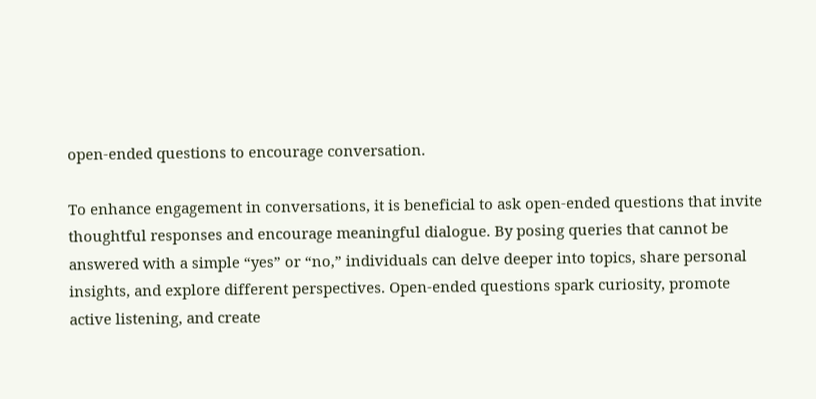open-ended questions to encourage conversation.

To enhance engagement in conversations, it is beneficial to ask open-ended questions that invite thoughtful responses and encourage meaningful dialogue. By posing queries that cannot be answered with a simple “yes” or “no,” individuals can delve deeper into topics, share personal insights, and explore different perspectives. Open-ended questions spark curiosity, promote active listening, and create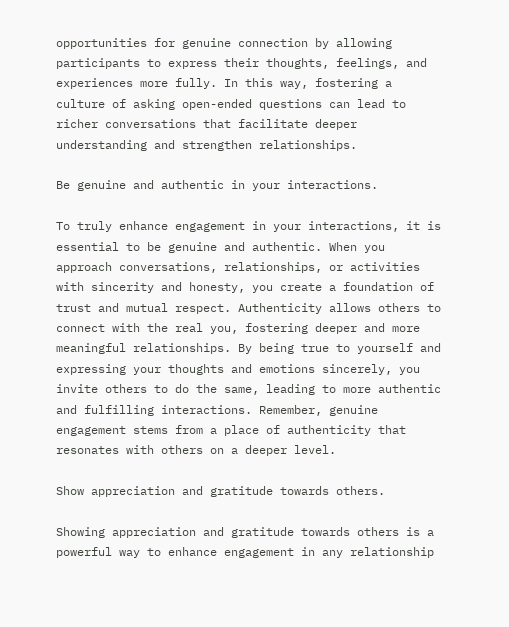opportunities for genuine connection by allowing participants to express their thoughts, feelings, and experiences more fully. In this way, fostering a culture of asking open-ended questions can lead to richer conversations that facilitate deeper understanding and strengthen relationships.

Be genuine and authentic in your interactions.

To truly enhance engagement in your interactions, it is essential to be genuine and authentic. When you approach conversations, relationships, or activities with sincerity and honesty, you create a foundation of trust and mutual respect. Authenticity allows others to connect with the real you, fostering deeper and more meaningful relationships. By being true to yourself and expressing your thoughts and emotions sincerely, you invite others to do the same, leading to more authentic and fulfilling interactions. Remember, genuine engagement stems from a place of authenticity that resonates with others on a deeper level.

Show appreciation and gratitude towards others.

Showing appreciation and gratitude towards others is a powerful way to enhance engagement in any relationship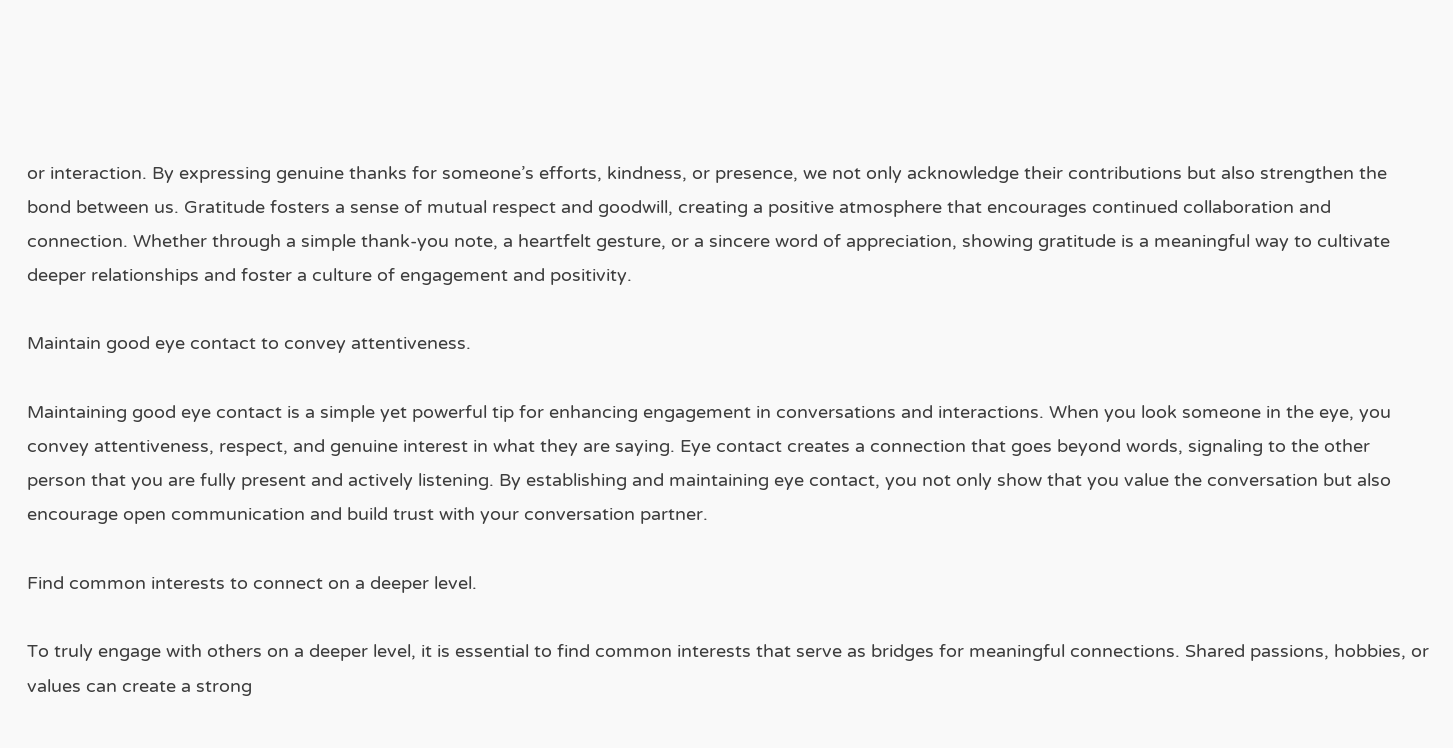or interaction. By expressing genuine thanks for someone’s efforts, kindness, or presence, we not only acknowledge their contributions but also strengthen the bond between us. Gratitude fosters a sense of mutual respect and goodwill, creating a positive atmosphere that encourages continued collaboration and connection. Whether through a simple thank-you note, a heartfelt gesture, or a sincere word of appreciation, showing gratitude is a meaningful way to cultivate deeper relationships and foster a culture of engagement and positivity.

Maintain good eye contact to convey attentiveness.

Maintaining good eye contact is a simple yet powerful tip for enhancing engagement in conversations and interactions. When you look someone in the eye, you convey attentiveness, respect, and genuine interest in what they are saying. Eye contact creates a connection that goes beyond words, signaling to the other person that you are fully present and actively listening. By establishing and maintaining eye contact, you not only show that you value the conversation but also encourage open communication and build trust with your conversation partner.

Find common interests to connect on a deeper level.

To truly engage with others on a deeper level, it is essential to find common interests that serve as bridges for meaningful connections. Shared passions, hobbies, or values can create a strong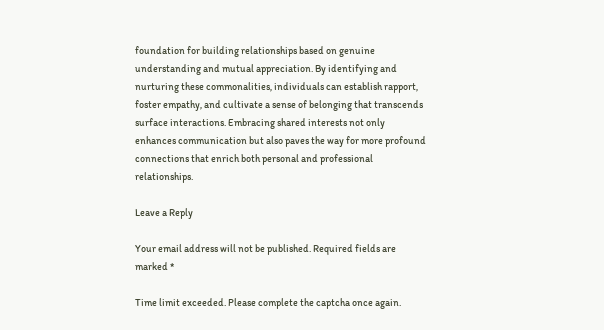foundation for building relationships based on genuine understanding and mutual appreciation. By identifying and nurturing these commonalities, individuals can establish rapport, foster empathy, and cultivate a sense of belonging that transcends surface interactions. Embracing shared interests not only enhances communication but also paves the way for more profound connections that enrich both personal and professional relationships.

Leave a Reply

Your email address will not be published. Required fields are marked *

Time limit exceeded. Please complete the captcha once again.